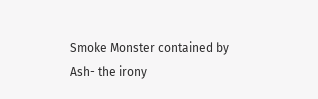Smoke Monster contained by Ash- the irony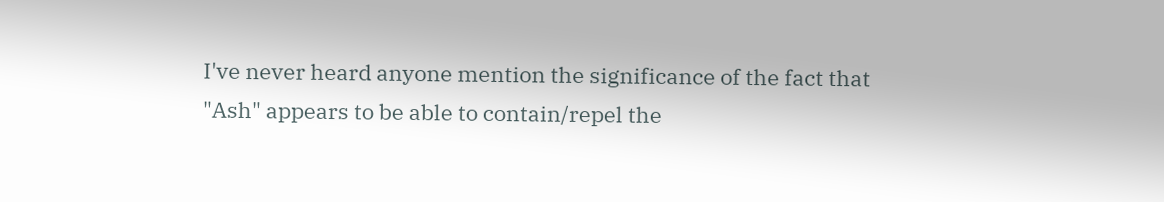I've never heard anyone mention the significance of the fact that "Ash" appears to be able to contain/repel the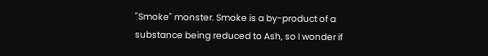"Smoke" monster. Smoke is a by-product of a substance being reduced to Ash, so I wonder if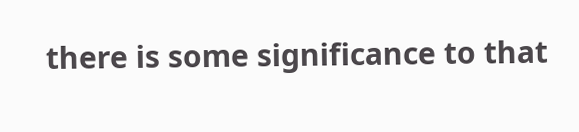there is some significance to that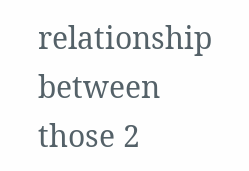relationship between those 2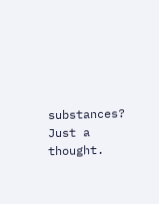substances? Just a thought.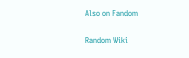Also on Fandom

Random Wiki